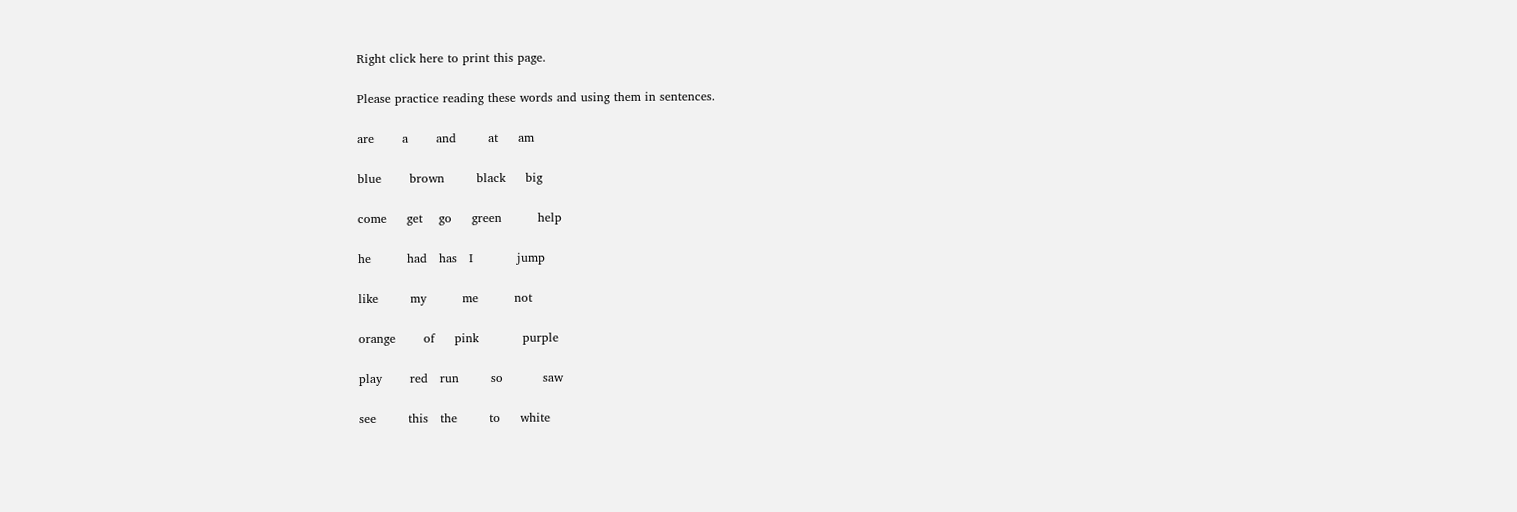Right click here to print this page.

Please practice reading these words and using them in sentences.

are       a       and        at     am

blue       brown        black     big

come     get    go     green         help

he         had   has   I           jump

like        my         me         not

orange       of     pink           purple

play       red   run        so          saw

see        this   the        to     white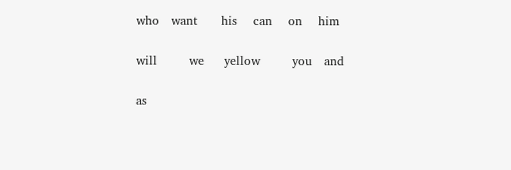who   want      his    can    on    him

will        we     yellow        you   and

as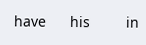have      his         in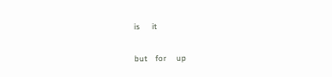is      it

but    for     up